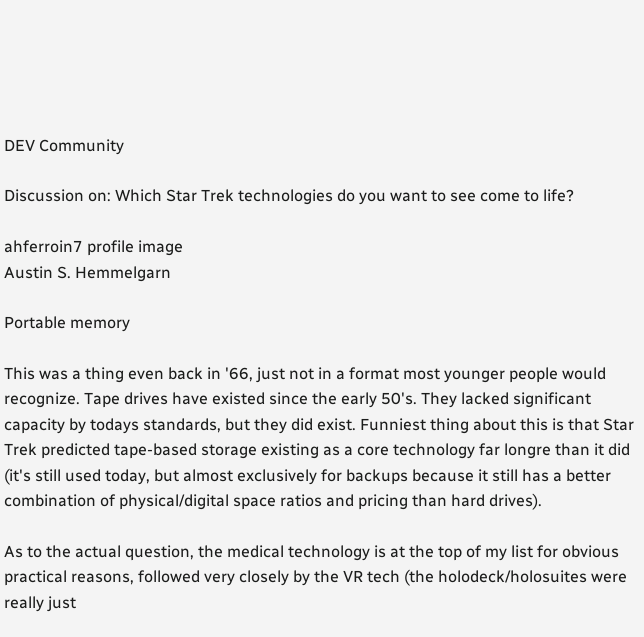DEV Community

Discussion on: Which Star Trek technologies do you want to see come to life?

ahferroin7 profile image
Austin S. Hemmelgarn

Portable memory

This was a thing even back in '66, just not in a format most younger people would recognize. Tape drives have existed since the early 50's. They lacked significant capacity by todays standards, but they did exist. Funniest thing about this is that Star Trek predicted tape-based storage existing as a core technology far longre than it did (it's still used today, but almost exclusively for backups because it still has a better combination of physical/digital space ratios and pricing than hard drives).

As to the actual question, the medical technology is at the top of my list for obvious practical reasons, followed very closely by the VR tech (the holodeck/holosuites were really just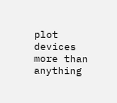plot devices more than anything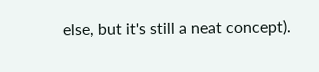else, but it's still a neat concept).